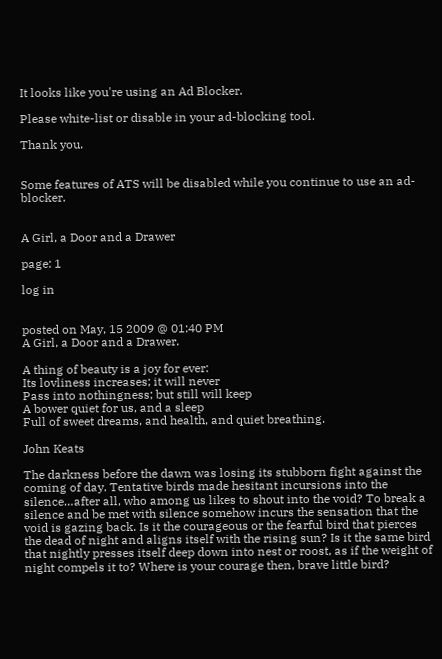It looks like you're using an Ad Blocker.

Please white-list or disable in your ad-blocking tool.

Thank you.


Some features of ATS will be disabled while you continue to use an ad-blocker.


A Girl, a Door and a Drawer

page: 1

log in


posted on May, 15 2009 @ 01:40 PM
A Girl, a Door and a Drawer.

A thing of beauty is a joy for ever:
Its lovliness increases; it will never
Pass into nothingness; but still will keep
A bower quiet for us, and a sleep
Full of sweet dreams, and health, and quiet breathing.

John Keats

The darkness before the dawn was losing its stubborn fight against the coming of day. Tentative birds made hesitant incursions into the silence…after all, who among us likes to shout into the void? To break a silence and be met with silence somehow incurs the sensation that the void is gazing back. Is it the courageous or the fearful bird that pierces the dead of night and aligns itself with the rising sun? Is it the same bird that nightly presses itself deep down into nest or roost, as if the weight of night compels it to? Where is your courage then, brave little bird?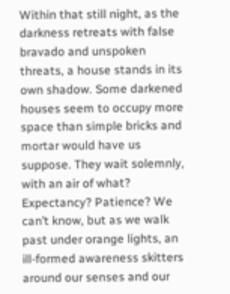Within that still night, as the darkness retreats with false bravado and unspoken threats, a house stands in its own shadow. Some darkened houses seem to occupy more space than simple bricks and mortar would have us suppose. They wait solemnly, with an air of what? Expectancy? Patience? We can’t know, but as we walk past under orange lights, an ill-formed awareness skitters around our senses and our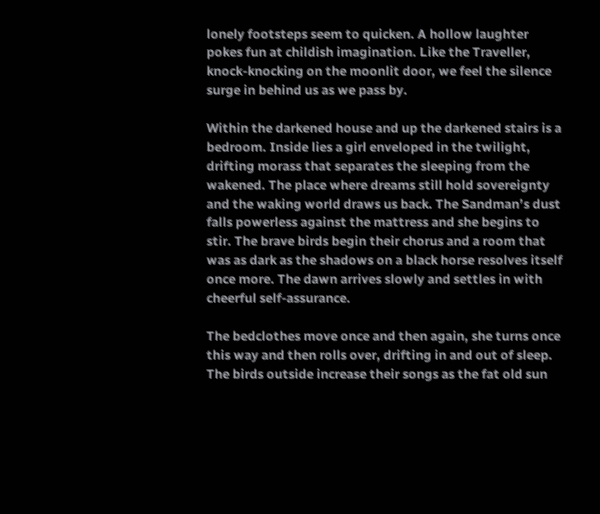lonely footsteps seem to quicken. A hollow laughter pokes fun at childish imagination. Like the Traveller, knock-knocking on the moonlit door, we feel the silence surge in behind us as we pass by.

Within the darkened house and up the darkened stairs is a bedroom. Inside lies a girl enveloped in the twilight, drifting morass that separates the sleeping from the wakened. The place where dreams still hold sovereignty and the waking world draws us back. The Sandman’s dust falls powerless against the mattress and she begins to stir. The brave birds begin their chorus and a room that was as dark as the shadows on a black horse resolves itself once more. The dawn arrives slowly and settles in with cheerful self-assurance.

The bedclothes move once and then again, she turns once this way and then rolls over, drifting in and out of sleep. The birds outside increase their songs as the fat old sun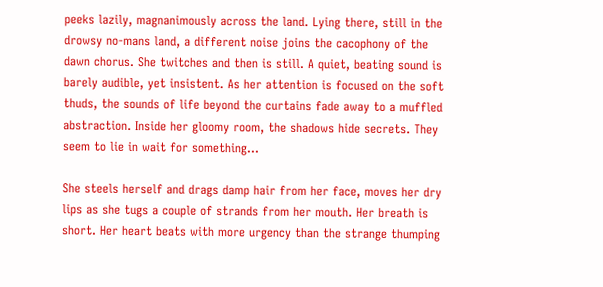peeks lazily, magnanimously across the land. Lying there, still in the drowsy no-mans land, a different noise joins the cacophony of the dawn chorus. She twitches and then is still. A quiet, beating sound is barely audible, yet insistent. As her attention is focused on the soft thuds, the sounds of life beyond the curtains fade away to a muffled abstraction. Inside her gloomy room, the shadows hide secrets. They seem to lie in wait for something…

She steels herself and drags damp hair from her face, moves her dry lips as she tugs a couple of strands from her mouth. Her breath is short. Her heart beats with more urgency than the strange thumping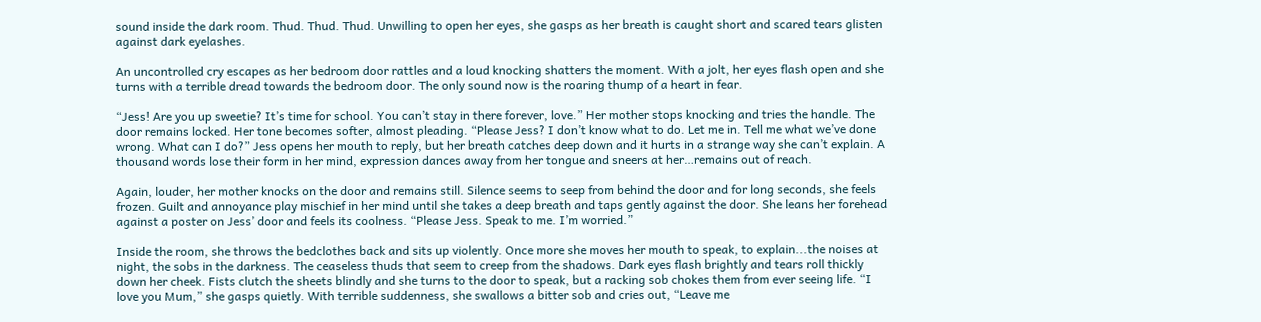sound inside the dark room. Thud. Thud. Thud. Unwilling to open her eyes, she gasps as her breath is caught short and scared tears glisten against dark eyelashes.

An uncontrolled cry escapes as her bedroom door rattles and a loud knocking shatters the moment. With a jolt, her eyes flash open and she turns with a terrible dread towards the bedroom door. The only sound now is the roaring thump of a heart in fear.

“Jess! Are you up sweetie? It’s time for school. You can’t stay in there forever, love.” Her mother stops knocking and tries the handle. The door remains locked. Her tone becomes softer, almost pleading. “Please Jess? I don’t know what to do. Let me in. Tell me what we’ve done wrong. What can I do?” Jess opens her mouth to reply, but her breath catches deep down and it hurts in a strange way she can’t explain. A thousand words lose their form in her mind, expression dances away from her tongue and sneers at her…remains out of reach.

Again, louder, her mother knocks on the door and remains still. Silence seems to seep from behind the door and for long seconds, she feels frozen. Guilt and annoyance play mischief in her mind until she takes a deep breath and taps gently against the door. She leans her forehead against a poster on Jess’ door and feels its coolness. “Please Jess. Speak to me. I’m worried.”

Inside the room, she throws the bedclothes back and sits up violently. Once more she moves her mouth to speak, to explain...the noises at night, the sobs in the darkness. The ceaseless thuds that seem to creep from the shadows. Dark eyes flash brightly and tears roll thickly down her cheek. Fists clutch the sheets blindly and she turns to the door to speak, but a racking sob chokes them from ever seeing life. “I love you Mum,” she gasps quietly. With terrible suddenness, she swallows a bitter sob and cries out, “Leave me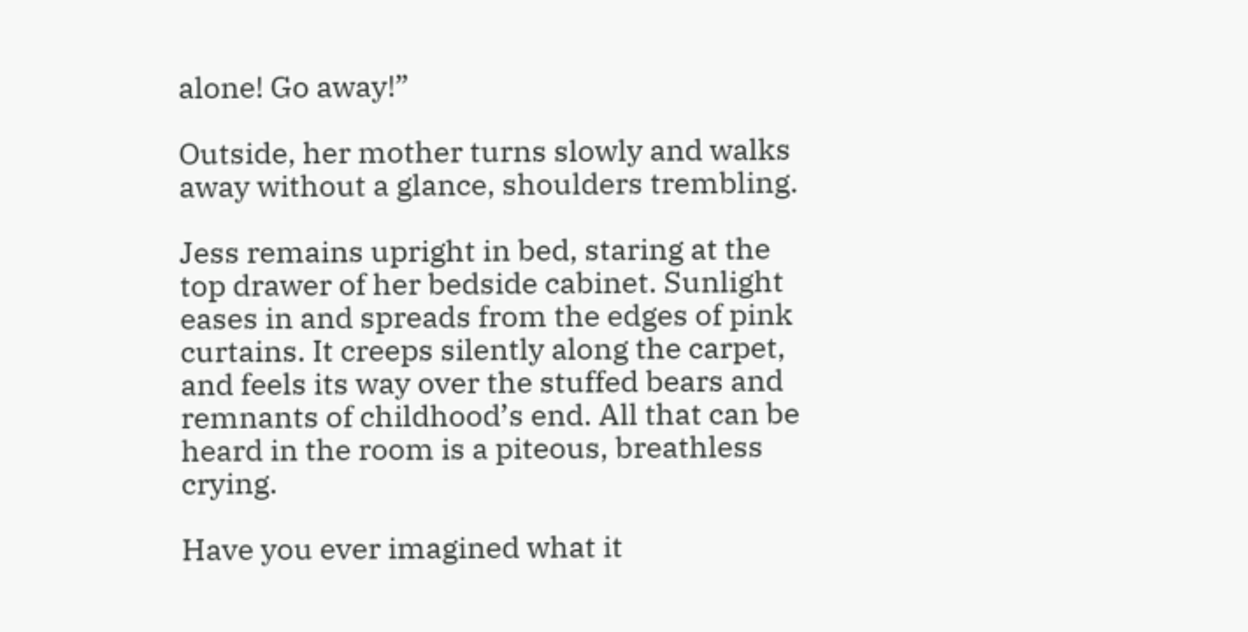alone! Go away!”

Outside, her mother turns slowly and walks away without a glance, shoulders trembling.

Jess remains upright in bed, staring at the top drawer of her bedside cabinet. Sunlight eases in and spreads from the edges of pink curtains. It creeps silently along the carpet, and feels its way over the stuffed bears and remnants of childhood’s end. All that can be heard in the room is a piteous, breathless crying.

Have you ever imagined what it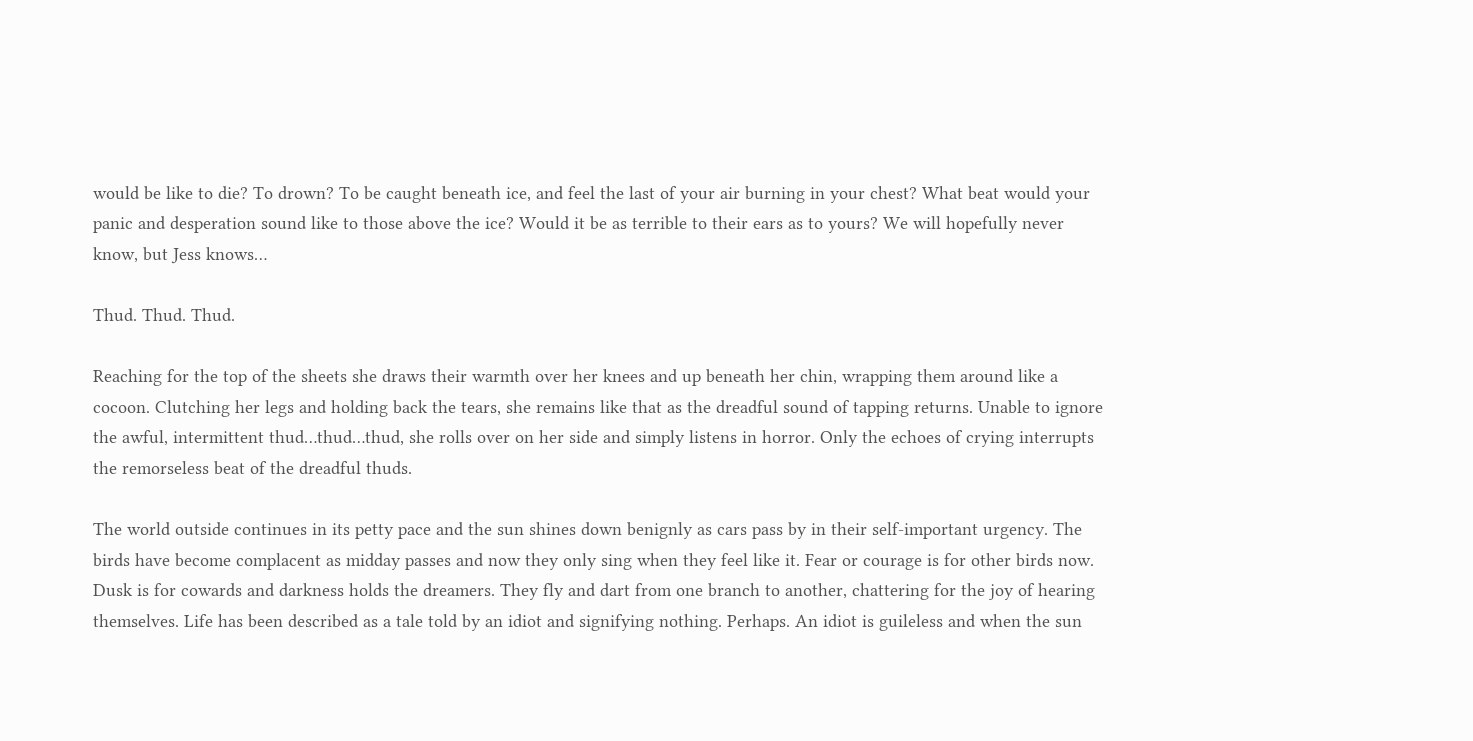would be like to die? To drown? To be caught beneath ice, and feel the last of your air burning in your chest? What beat would your panic and desperation sound like to those above the ice? Would it be as terrible to their ears as to yours? We will hopefully never know, but Jess knows…

Thud. Thud. Thud.

Reaching for the top of the sheets she draws their warmth over her knees and up beneath her chin, wrapping them around like a cocoon. Clutching her legs and holding back the tears, she remains like that as the dreadful sound of tapping returns. Unable to ignore the awful, intermittent thud…thud…thud, she rolls over on her side and simply listens in horror. Only the echoes of crying interrupts the remorseless beat of the dreadful thuds.

The world outside continues in its petty pace and the sun shines down benignly as cars pass by in their self-important urgency. The birds have become complacent as midday passes and now they only sing when they feel like it. Fear or courage is for other birds now. Dusk is for cowards and darkness holds the dreamers. They fly and dart from one branch to another, chattering for the joy of hearing themselves. Life has been described as a tale told by an idiot and signifying nothing. Perhaps. An idiot is guileless and when the sun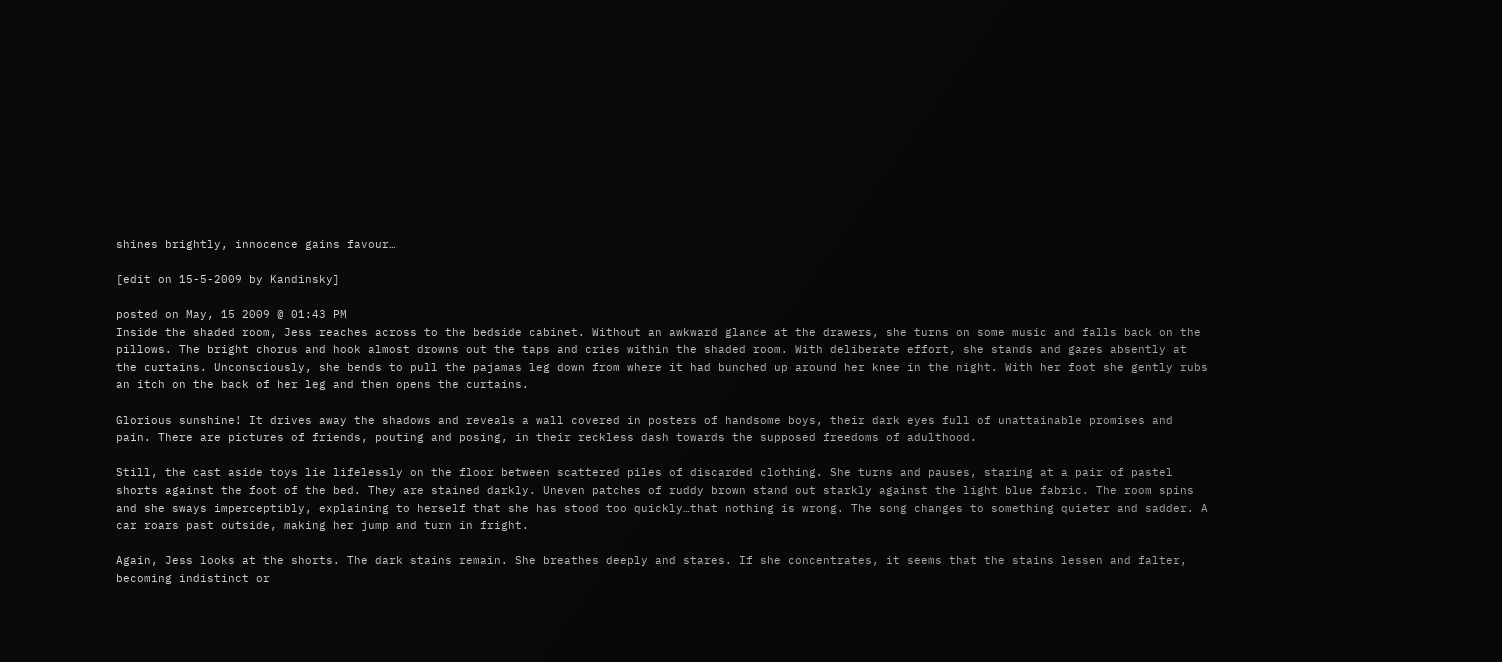shines brightly, innocence gains favour…

[edit on 15-5-2009 by Kandinsky]

posted on May, 15 2009 @ 01:43 PM
Inside the shaded room, Jess reaches across to the bedside cabinet. Without an awkward glance at the drawers, she turns on some music and falls back on the pillows. The bright chorus and hook almost drowns out the taps and cries within the shaded room. With deliberate effort, she stands and gazes absently at the curtains. Unconsciously, she bends to pull the pajamas leg down from where it had bunched up around her knee in the night. With her foot she gently rubs an itch on the back of her leg and then opens the curtains.

Glorious sunshine! It drives away the shadows and reveals a wall covered in posters of handsome boys, their dark eyes full of unattainable promises and pain. There are pictures of friends, pouting and posing, in their reckless dash towards the supposed freedoms of adulthood.

Still, the cast aside toys lie lifelessly on the floor between scattered piles of discarded clothing. She turns and pauses, staring at a pair of pastel shorts against the foot of the bed. They are stained darkly. Uneven patches of ruddy brown stand out starkly against the light blue fabric. The room spins and she sways imperceptibly, explaining to herself that she has stood too quickly…that nothing is wrong. The song changes to something quieter and sadder. A car roars past outside, making her jump and turn in fright.

Again, Jess looks at the shorts. The dark stains remain. She breathes deeply and stares. If she concentrates, it seems that the stains lessen and falter, becoming indistinct or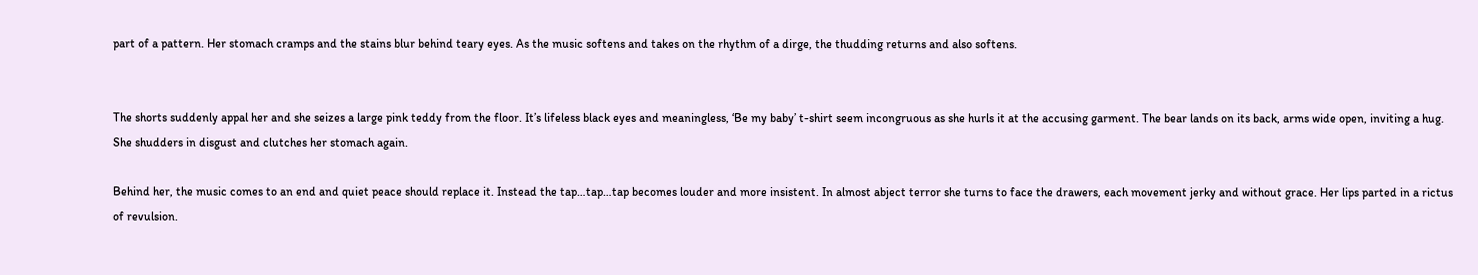part of a pattern. Her stomach cramps and the stains blur behind teary eyes. As the music softens and takes on the rhythm of a dirge, the thudding returns and also softens.


The shorts suddenly appal her and she seizes a large pink teddy from the floor. It’s lifeless black eyes and meaningless, ‘Be my baby’ t-shirt seem incongruous as she hurls it at the accusing garment. The bear lands on its back, arms wide open, inviting a hug. She shudders in disgust and clutches her stomach again.

Behind her, the music comes to an end and quiet peace should replace it. Instead the tap…tap…tap becomes louder and more insistent. In almost abject terror she turns to face the drawers, each movement jerky and without grace. Her lips parted in a rictus of revulsion.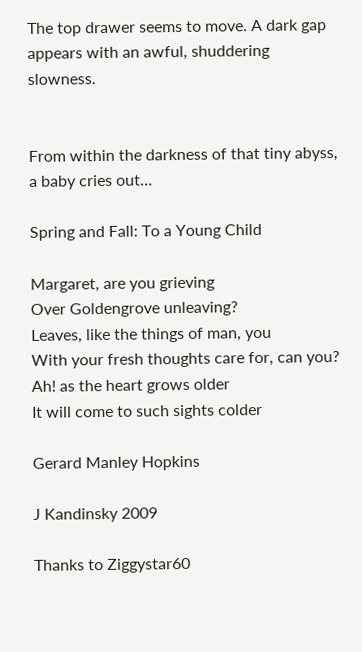The top drawer seems to move. A dark gap appears with an awful, shuddering slowness.


From within the darkness of that tiny abyss, a baby cries out…

Spring and Fall: To a Young Child

Margaret, are you grieving
Over Goldengrove unleaving?
Leaves, like the things of man, you
With your fresh thoughts care for, can you?
Ah! as the heart grows older
It will come to such sights colder

Gerard Manley Hopkins

J Kandinsky 2009

Thanks to Ziggystar60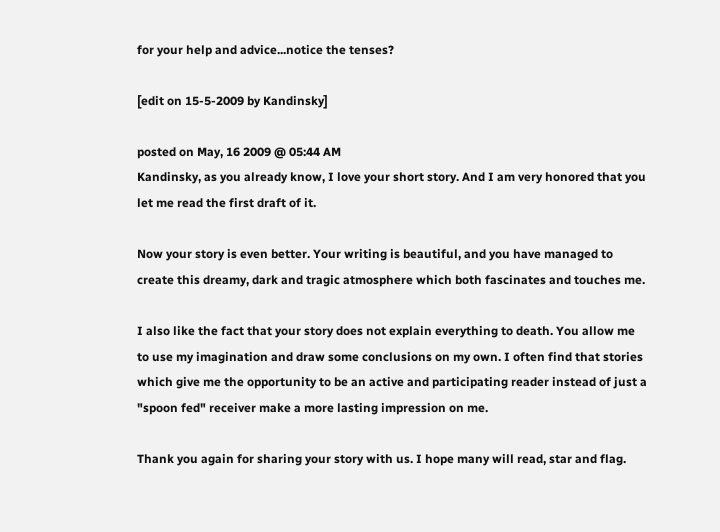for your help and advice...notice the tenses?

[edit on 15-5-2009 by Kandinsky]

posted on May, 16 2009 @ 05:44 AM
Kandinsky, as you already know, I love your short story. And I am very honored that you let me read the first draft of it.

Now your story is even better. Your writing is beautiful, and you have managed to create this dreamy, dark and tragic atmosphere which both fascinates and touches me.

I also like the fact that your story does not explain everything to death. You allow me to use my imagination and draw some conclusions on my own. I often find that stories which give me the opportunity to be an active and participating reader instead of just a "spoon fed" receiver make a more lasting impression on me.

Thank you again for sharing your story with us. I hope many will read, star and flag.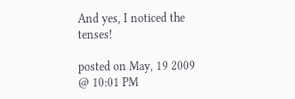And yes, I noticed the tenses!

posted on May, 19 2009 @ 10:01 PM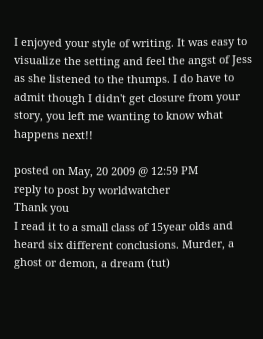I enjoyed your style of writing. It was easy to visualize the setting and feel the angst of Jess as she listened to the thumps. I do have to admit though I didn't get closure from your story, you left me wanting to know what happens next!!

posted on May, 20 2009 @ 12:59 PM
reply to post by worldwatcher
Thank you
I read it to a small class of 15year olds and heard six different conclusions. Murder, a ghost or demon, a dream (tut)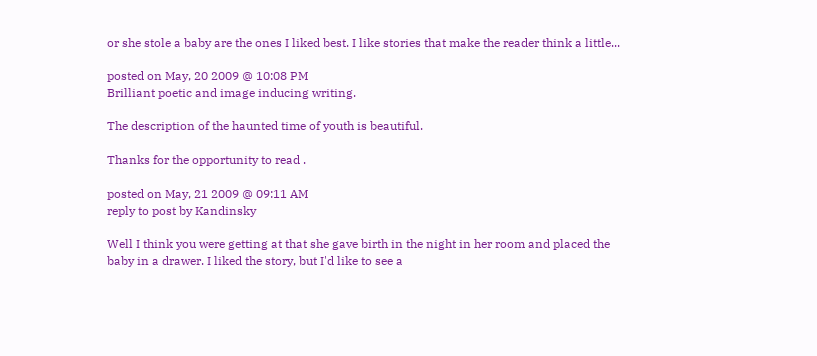or she stole a baby are the ones I liked best. I like stories that make the reader think a little...

posted on May, 20 2009 @ 10:08 PM
Brilliant poetic and image inducing writing.

The description of the haunted time of youth is beautiful.

Thanks for the opportunity to read .

posted on May, 21 2009 @ 09:11 AM
reply to post by Kandinsky

Well I think you were getting at that she gave birth in the night in her room and placed the baby in a drawer. I liked the story, but I'd like to see a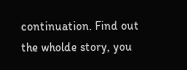continuation. Find out the wholde story, you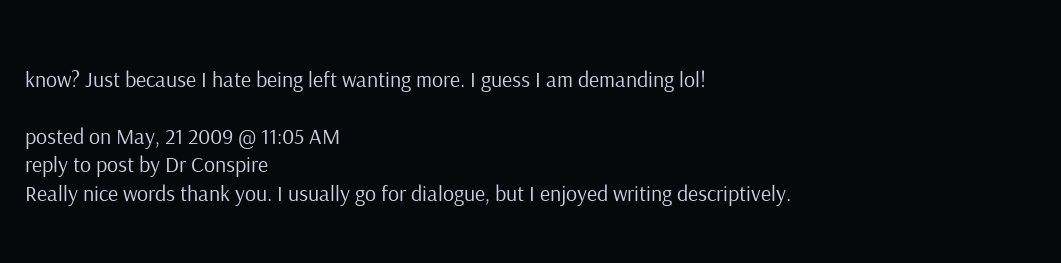know? Just because I hate being left wanting more. I guess I am demanding lol!

posted on May, 21 2009 @ 11:05 AM
reply to post by Dr Conspire
Really nice words thank you. I usually go for dialogue, but I enjoyed writing descriptively.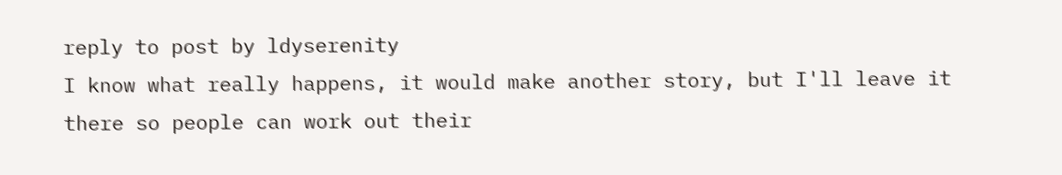reply to post by ldyserenity
I know what really happens, it would make another story, but I'll leave it there so people can work out their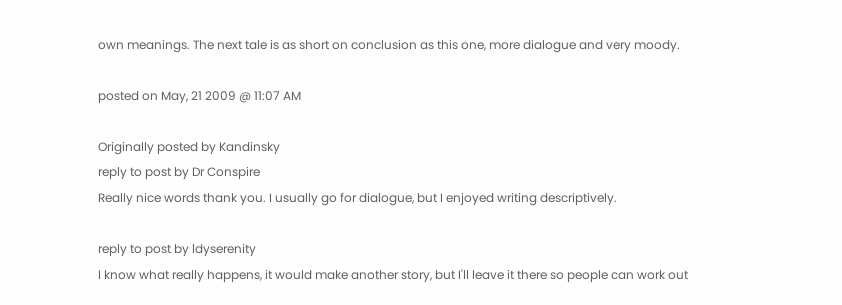own meanings. The next tale is as short on conclusion as this one, more dialogue and very moody.

posted on May, 21 2009 @ 11:07 AM

Originally posted by Kandinsky
reply to post by Dr Conspire
Really nice words thank you. I usually go for dialogue, but I enjoyed writing descriptively.

reply to post by ldyserenity
I know what really happens, it would make another story, but I'll leave it there so people can work out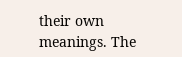their own meanings. The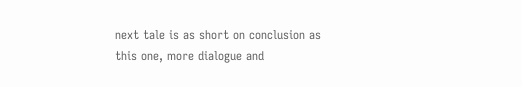next tale is as short on conclusion as this one, more dialogue and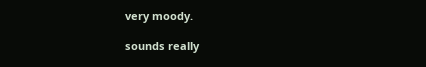very moody.

sounds really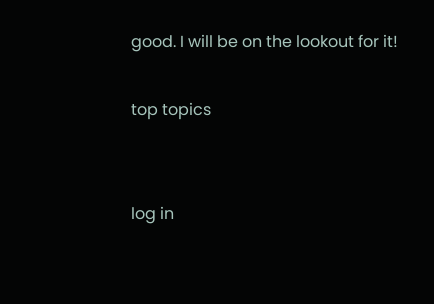good. I will be on the lookout for it!

top topics


log in